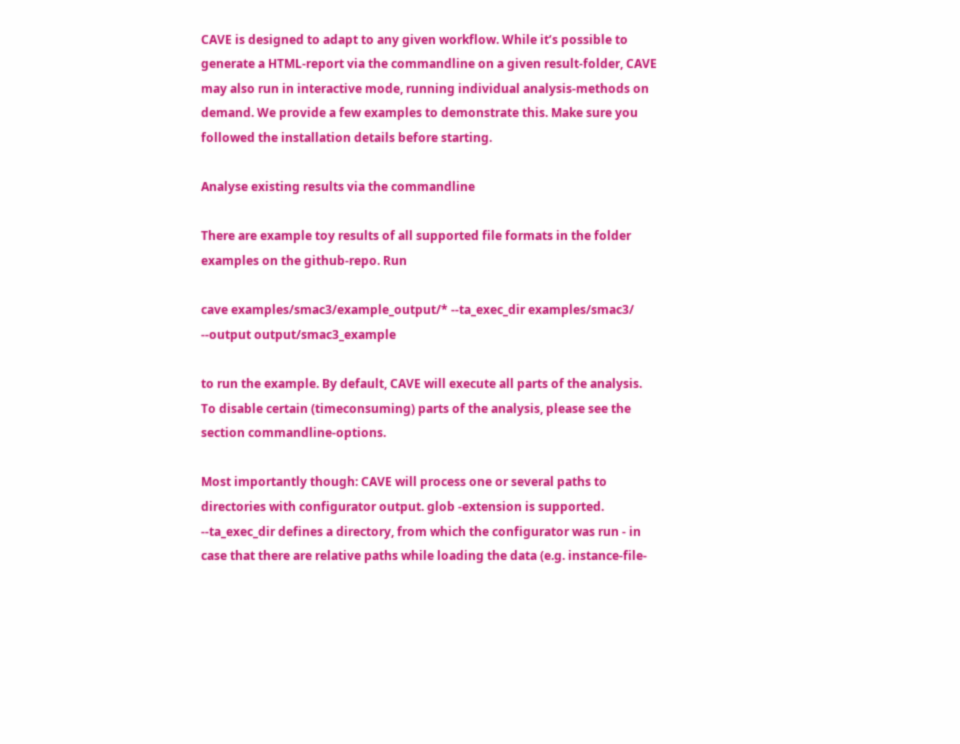CAVE is designed to adapt to any given workflow. While it’s possible to generate a HTML-report via the commandline on a given result-folder, CAVE may also run in interactive mode, running individual analysis-methods on demand. We provide a few examples to demonstrate this. Make sure you followed the installation details before starting.

Analyse existing results via the commandline

There are example toy results of all supported file formats in the folder examples on the github-repo. Run

cave examples/smac3/example_output/* --ta_exec_dir examples/smac3/ --output output/smac3_example

to run the example. By default, CAVE will execute all parts of the analysis. To disable certain (timeconsuming) parts of the analysis, please see the section commandline-options.

Most importantly though: CAVE will process one or several paths to directories with configurator output. glob -extension is supported. --ta_exec_dir defines a directory, from which the configurator was run - in case that there are relative paths while loading the data (e.g. instance-file-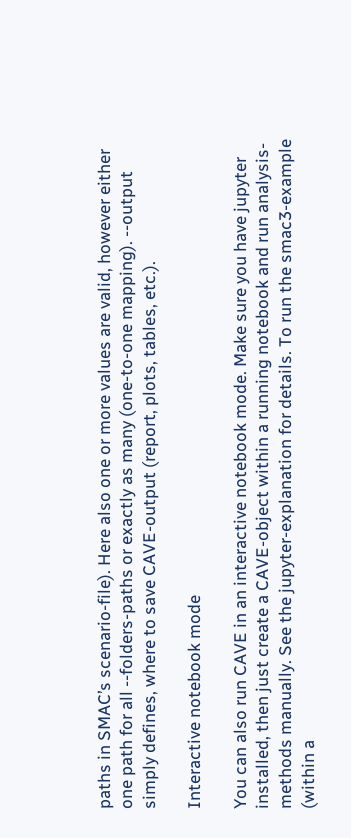paths in SMAC’s scenario-file). Here also one or more values are valid, however either one path for all --folders-paths or exactly as many (one-to-one mapping). --output simply defines, where to save CAVE-output (report, plots, tables, etc.).

Interactive notebook mode

You can also run CAVE in an interactive notebook mode. Make sure you have jupyter installed, then just create a CAVE-object within a running notebook and run analysis-methods manually. See the jupyter-explanation for details. To run the smac3-example (within a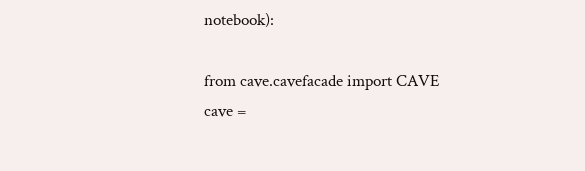notebook):

from cave.cavefacade import CAVE
cave =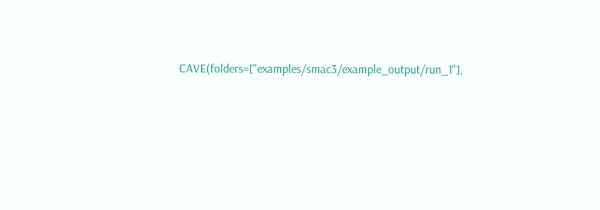CAVE(folders=["examples/smac3/example_output/run_1"],